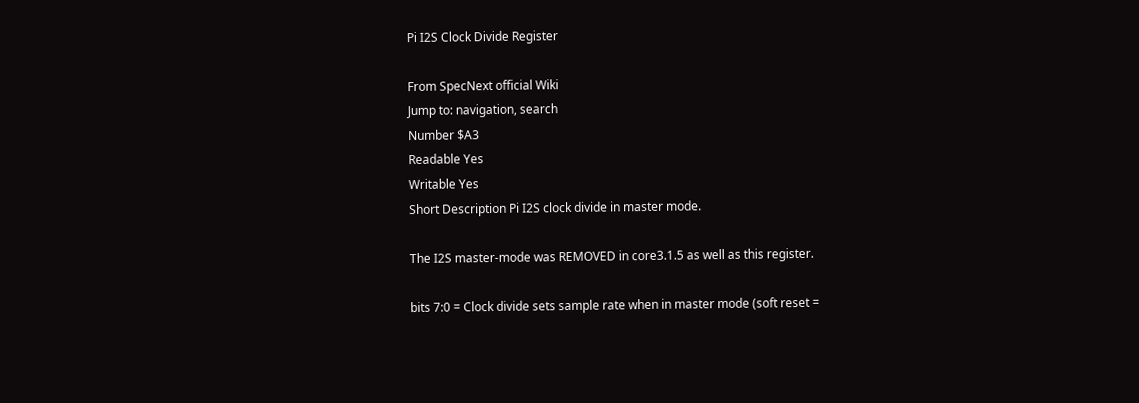Pi I2S Clock Divide Register

From SpecNext official Wiki
Jump to: navigation, search
Number $A3
Readable Yes
Writable Yes
Short Description Pi I2S clock divide in master mode.

The I2S master-mode was REMOVED in core3.1.5 as well as this register.

bits 7:0 = Clock divide sets sample rate when in master mode (soft reset =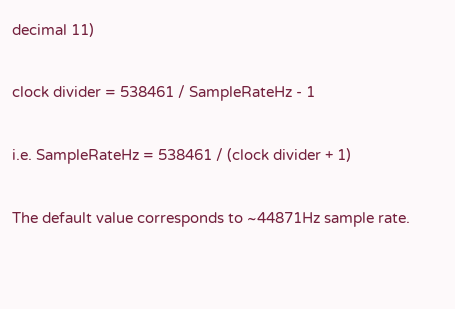decimal 11)

clock divider = 538461 / SampleRateHz - 1

i.e. SampleRateHz = 538461 / (clock divider + 1)

The default value corresponds to ~44871Hz sample rate.